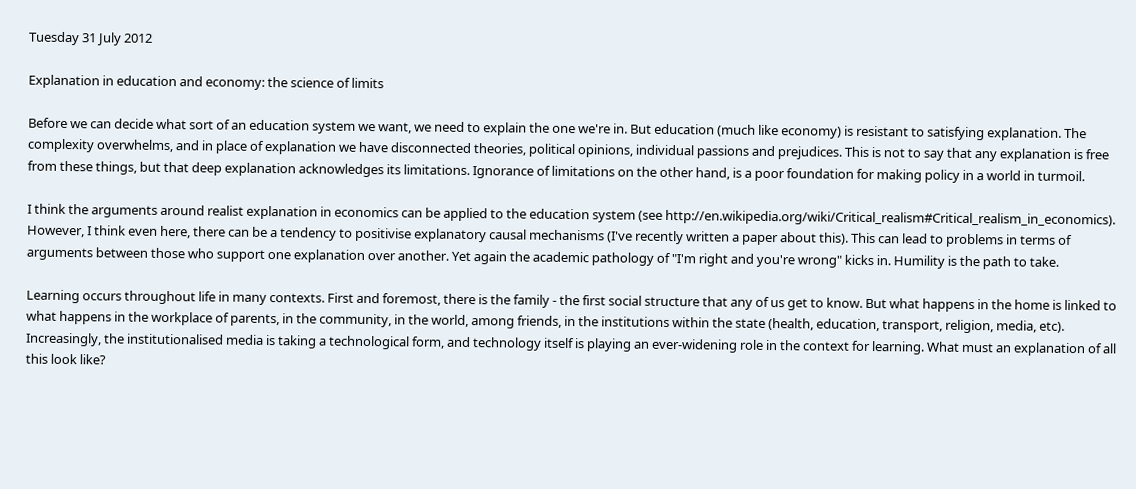Tuesday 31 July 2012

Explanation in education and economy: the science of limits

Before we can decide what sort of an education system we want, we need to explain the one we're in. But education (much like economy) is resistant to satisfying explanation. The complexity overwhelms, and in place of explanation we have disconnected theories, political opinions, individual passions and prejudices. This is not to say that any explanation is free from these things, but that deep explanation acknowledges its limitations. Ignorance of limitations on the other hand, is a poor foundation for making policy in a world in turmoil.

I think the arguments around realist explanation in economics can be applied to the education system (see http://en.wikipedia.org/wiki/Critical_realism#Critical_realism_in_economics). However, I think even here, there can be a tendency to positivise explanatory causal mechanisms (I've recently written a paper about this). This can lead to problems in terms of arguments between those who support one explanation over another. Yet again the academic pathology of "I'm right and you're wrong" kicks in. Humility is the path to take.

Learning occurs throughout life in many contexts. First and foremost, there is the family - the first social structure that any of us get to know. But what happens in the home is linked to what happens in the workplace of parents, in the community, in the world, among friends, in the institutions within the state (health, education, transport, religion, media, etc). Increasingly, the institutionalised media is taking a technological form, and technology itself is playing an ever-widening role in the context for learning. What must an explanation of all this look like?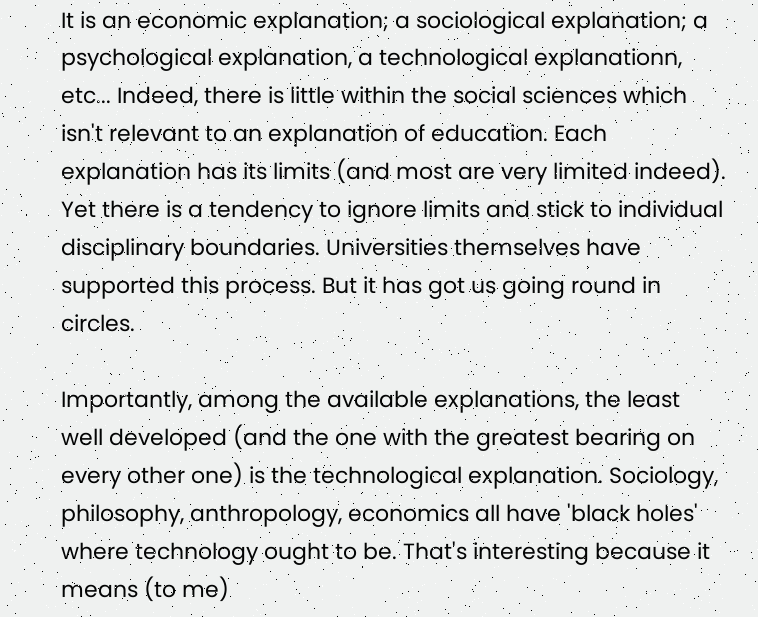It is an economic explanation; a sociological explanation; a psychological explanation, a technological explanationn, etc... Indeed, there is little within the social sciences which isn't relevant to an explanation of education. Each explanation has its limits (and most are very limited indeed). Yet there is a tendency to ignore limits and stick to individual disciplinary boundaries. Universities themselves have supported this process. But it has got us going round in circles.

Importantly, among the available explanations, the least well developed (and the one with the greatest bearing on every other one) is the technological explanation. Sociology, philosophy, anthropology, economics all have 'black holes' where technology ought to be. That's interesting because it means (to me)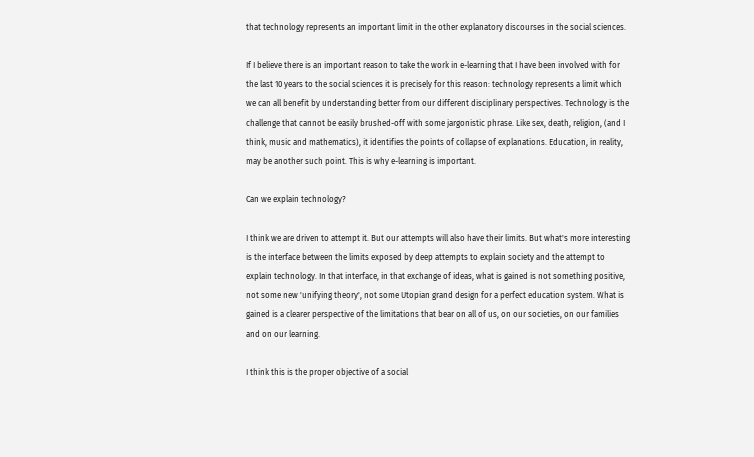that technology represents an important limit in the other explanatory discourses in the social sciences.

If I believe there is an important reason to take the work in e-learning that I have been involved with for the last 10 years to the social sciences it is precisely for this reason: technology represents a limit which we can all benefit by understanding better from our different disciplinary perspectives. Technology is the challenge that cannot be easily brushed-off with some jargonistic phrase. Like sex, death, religion, (and I think, music and mathematics), it identifies the points of collapse of explanations. Education, in reality, may be another such point. This is why e-learning is important.

Can we explain technology?

I think we are driven to attempt it. But our attempts will also have their limits. But what's more interesting is the interface between the limits exposed by deep attempts to explain society and the attempt to explain technology. In that interface, in that exchange of ideas, what is gained is not something positive, not some new 'unifying theory', not some Utopian grand design for a perfect education system. What is gained is a clearer perspective of the limitations that bear on all of us, on our societies, on our families and on our learning.

I think this is the proper objective of a social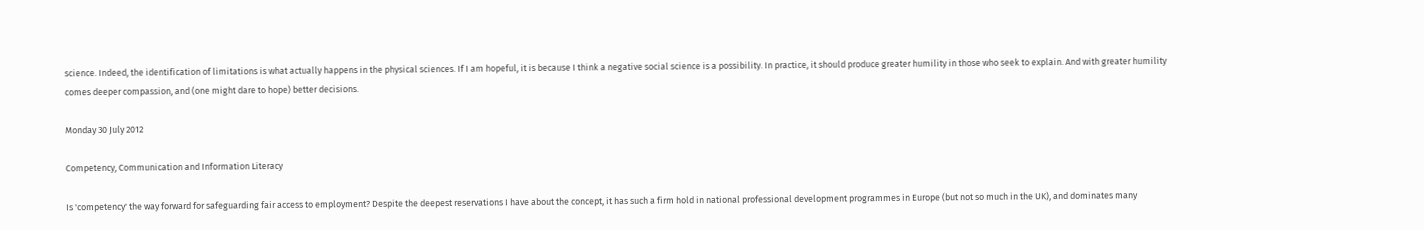science. Indeed, the identification of limitations is what actually happens in the physical sciences. If I am hopeful, it is because I think a negative social science is a possibility. In practice, it should produce greater humility in those who seek to explain. And with greater humility comes deeper compassion, and (one might dare to hope) better decisions.

Monday 30 July 2012

Competency, Communication and Information Literacy

Is 'competency' the way forward for safeguarding fair access to employment? Despite the deepest reservations I have about the concept, it has such a firm hold in national professional development programmes in Europe (but not so much in the UK), and dominates many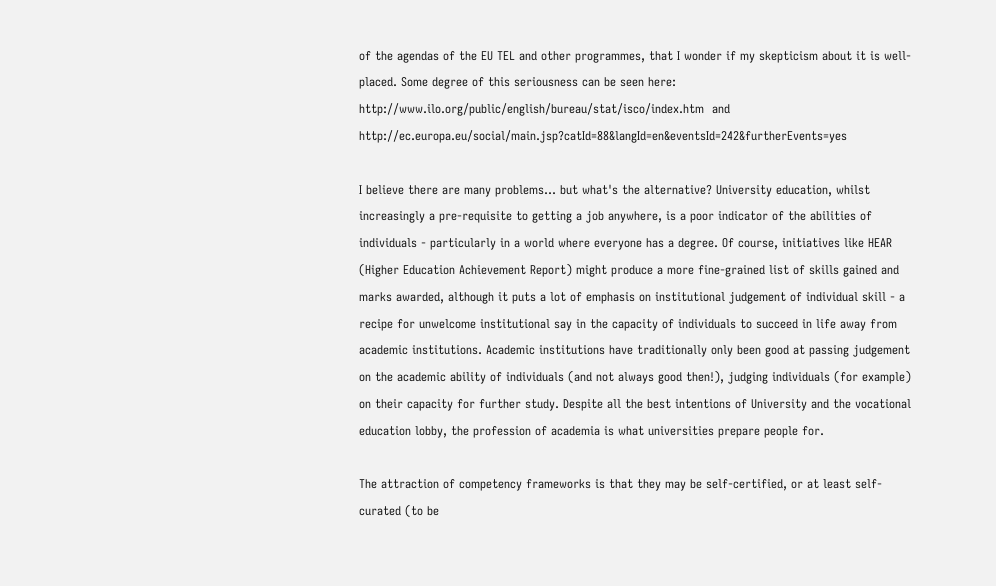of the agendas of the EU TEL and other programmes, that I wonder if my skepticism about it is well-placed. Some degree of this seriousness can be seen here:  http://www.ilo.org/public/english/bureau/stat/isco/index.htm  and http://ec.europa.eu/social/main.jsp?catId=88&langId=en&eventsId=242&furtherEvents=yes

I believe there are many problems... but what's the alternative? University education, whilst increasingly a pre-requisite to getting a job anywhere, is a poor indicator of the abilities of individuals - particularly in a world where everyone has a degree. Of course, initiatives like HEAR (Higher Education Achievement Report) might produce a more fine-grained list of skills gained and marks awarded, although it puts a lot of emphasis on institutional judgement of individual skill - a recipe for unwelcome institutional say in the capacity of individuals to succeed in life away from academic institutions. Academic institutions have traditionally only been good at passing judgement on the academic ability of individuals (and not always good then!), judging individuals (for example) on their capacity for further study. Despite all the best intentions of University and the vocational education lobby, the profession of academia is what universities prepare people for.

The attraction of competency frameworks is that they may be self-certified, or at least self-curated (to be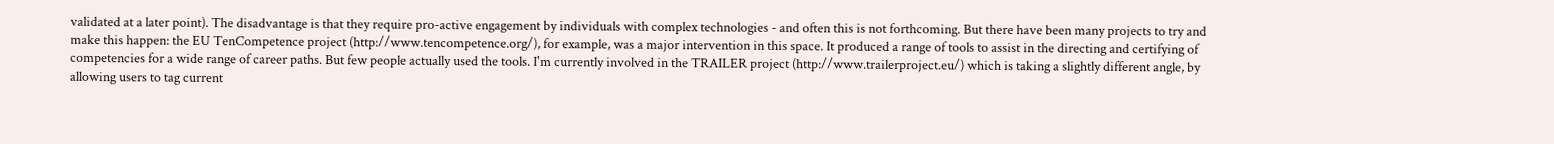validated at a later point). The disadvantage is that they require pro-active engagement by individuals with complex technologies - and often this is not forthcoming. But there have been many projects to try and make this happen: the EU TenCompetence project (http://www.tencompetence.org/), for example, was a major intervention in this space. It produced a range of tools to assist in the directing and certifying of competencies for a wide range of career paths. But few people actually used the tools. I'm currently involved in the TRAILER project (http://www.trailerproject.eu/) which is taking a slightly different angle, by allowing users to tag current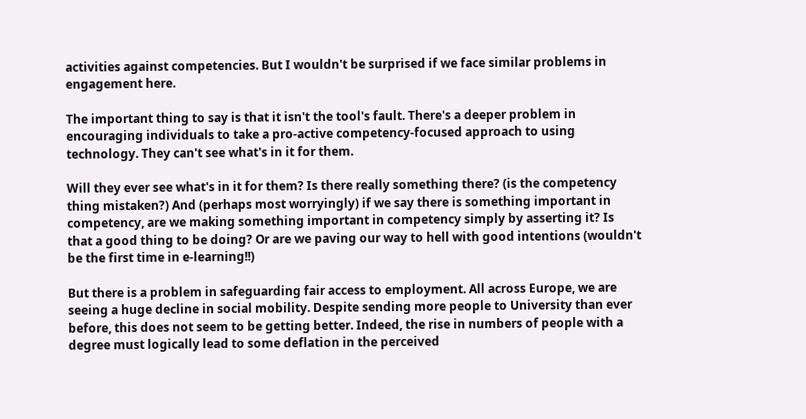activities against competencies. But I wouldn't be surprised if we face similar problems in engagement here.

The important thing to say is that it isn't the tool's fault. There's a deeper problem in encouraging individuals to take a pro-active competency-focused approach to using technology. They can't see what's in it for them.

Will they ever see what's in it for them? Is there really something there? (is the competency thing mistaken?) And (perhaps most worryingly) if we say there is something important in competency, are we making something important in competency simply by asserting it? Is that a good thing to be doing? Or are we paving our way to hell with good intentions (wouldn't be the first time in e-learning!!)

But there is a problem in safeguarding fair access to employment. All across Europe, we are seeing a huge decline in social mobility. Despite sending more people to University than ever before, this does not seem to be getting better. Indeed, the rise in numbers of people with a degree must logically lead to some deflation in the perceived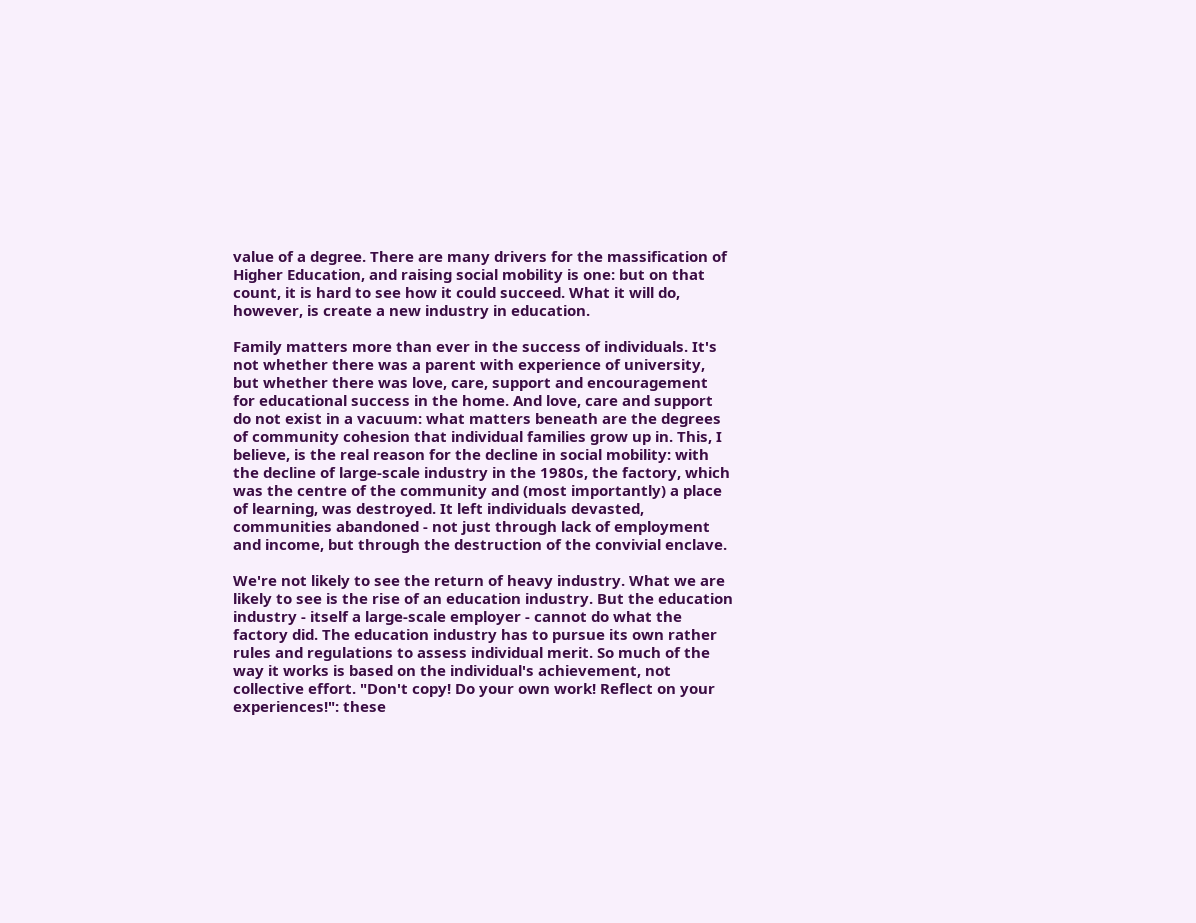value of a degree. There are many drivers for the massification of Higher Education, and raising social mobility is one: but on that count, it is hard to see how it could succeed. What it will do, however, is create a new industry in education.

Family matters more than ever in the success of individuals. It's not whether there was a parent with experience of university, but whether there was love, care, support and encouragement for educational success in the home. And love, care and support do not exist in a vacuum: what matters beneath are the degrees of community cohesion that individual families grow up in. This, I believe, is the real reason for the decline in social mobility: with the decline of large-scale industry in the 1980s, the factory, which was the centre of the community and (most importantly) a place of learning, was destroyed. It left individuals devasted, communities abandoned - not just through lack of employment and income, but through the destruction of the convivial enclave.

We're not likely to see the return of heavy industry. What we are likely to see is the rise of an education industry. But the education industry - itself a large-scale employer - cannot do what the factory did. The education industry has to pursue its own rather rules and regulations to assess individual merit. So much of the way it works is based on the individual's achievement, not collective effort. "Don't copy! Do your own work! Reflect on your experiences!": these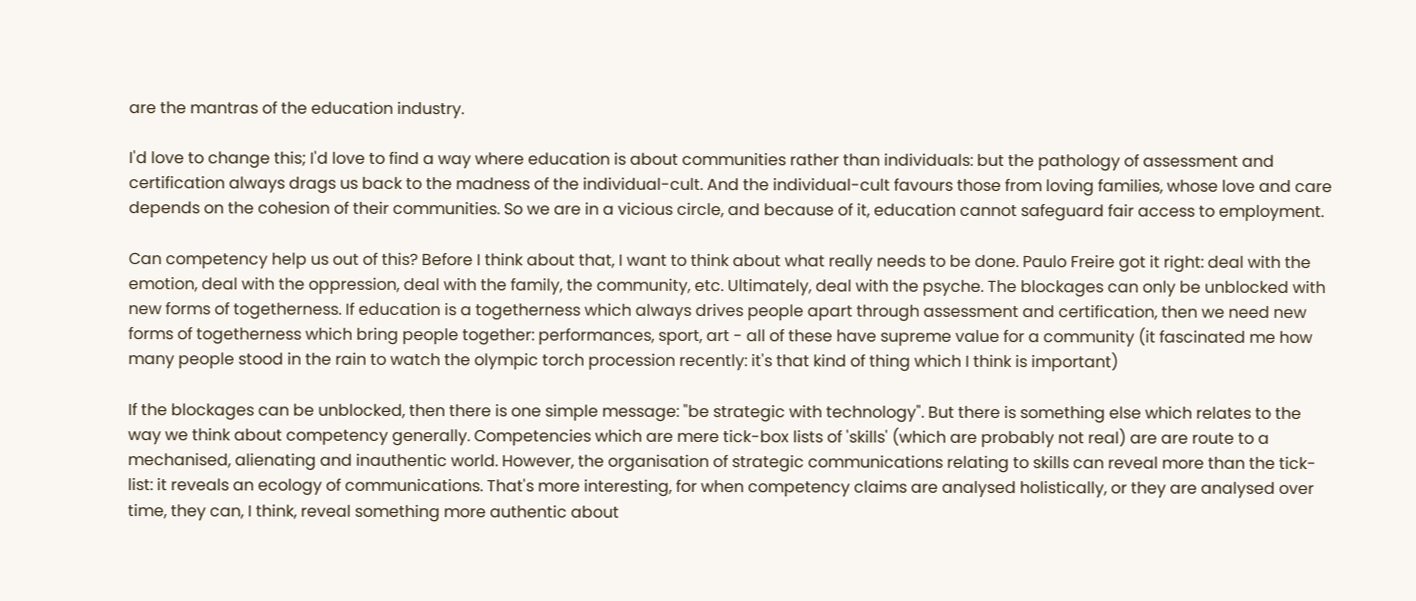are the mantras of the education industry.

I'd love to change this; I'd love to find a way where education is about communities rather than individuals: but the pathology of assessment and certification always drags us back to the madness of the individual-cult. And the individual-cult favours those from loving families, whose love and care depends on the cohesion of their communities. So we are in a vicious circle, and because of it, education cannot safeguard fair access to employment.

Can competency help us out of this? Before I think about that, I want to think about what really needs to be done. Paulo Freire got it right: deal with the emotion, deal with the oppression, deal with the family, the community, etc. Ultimately, deal with the psyche. The blockages can only be unblocked with new forms of togetherness. If education is a togetherness which always drives people apart through assessment and certification, then we need new forms of togetherness which bring people together: performances, sport, art - all of these have supreme value for a community (it fascinated me how many people stood in the rain to watch the olympic torch procession recently: it's that kind of thing which I think is important)

If the blockages can be unblocked, then there is one simple message: "be strategic with technology". But there is something else which relates to the way we think about competency generally. Competencies which are mere tick-box lists of 'skills' (which are probably not real) are are route to a mechanised, alienating and inauthentic world. However, the organisation of strategic communications relating to skills can reveal more than the tick-list: it reveals an ecology of communications. That's more interesting, for when competency claims are analysed holistically, or they are analysed over time, they can, I think, reveal something more authentic about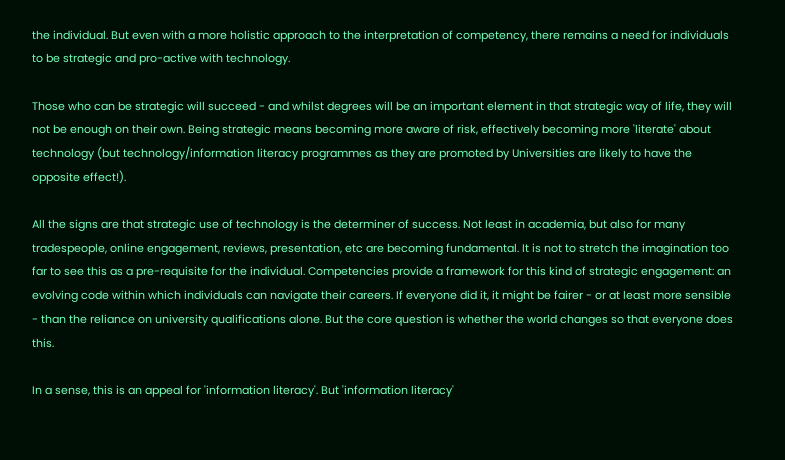the individual. But even with a more holistic approach to the interpretation of competency, there remains a need for individuals to be strategic and pro-active with technology.

Those who can be strategic will succeed - and whilst degrees will be an important element in that strategic way of life, they will not be enough on their own. Being strategic means becoming more aware of risk, effectively becoming more 'literate' about technology (but technology/information literacy programmes as they are promoted by Universities are likely to have the opposite effect!).

All the signs are that strategic use of technology is the determiner of success. Not least in academia, but also for many tradespeople, online engagement, reviews, presentation, etc are becoming fundamental. It is not to stretch the imagination too far to see this as a pre-requisite for the individual. Competencies provide a framework for this kind of strategic engagement: an evolving code within which individuals can navigate their careers. If everyone did it, it might be fairer - or at least more sensible - than the reliance on university qualifications alone. But the core question is whether the world changes so that everyone does this.

In a sense, this is an appeal for 'information literacy'. But 'information literacy'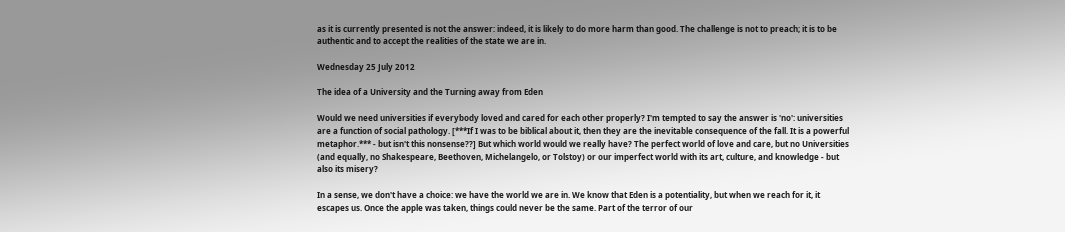as it is currently presented is not the answer: indeed, it is likely to do more harm than good. The challenge is not to preach; it is to be authentic and to accept the realities of the state we are in.

Wednesday 25 July 2012

The idea of a University and the Turning away from Eden

Would we need universities if everybody loved and cared for each other properly? I'm tempted to say the answer is 'no': universities are a function of social pathology. [***If I was to be biblical about it, then they are the inevitable consequence of the fall. It is a powerful metaphor.*** - but isn't this nonsense??] But which world would we really have? The perfect world of love and care, but no Universities (and equally, no Shakespeare, Beethoven, Michelangelo, or Tolstoy) or our imperfect world with its art, culture, and knowledge - but also its misery?

In a sense, we don't have a choice: we have the world we are in. We know that Eden is a potentiality, but when we reach for it, it escapes us. Once the apple was taken, things could never be the same. Part of the terror of our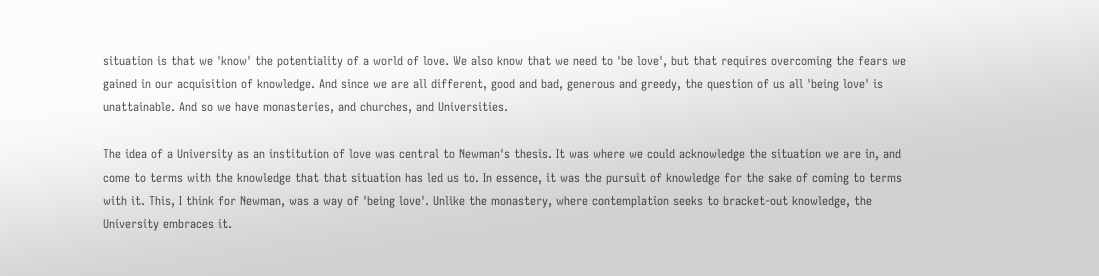situation is that we 'know' the potentiality of a world of love. We also know that we need to 'be love', but that requires overcoming the fears we gained in our acquisition of knowledge. And since we are all different, good and bad, generous and greedy, the question of us all 'being love' is unattainable. And so we have monasteries, and churches, and Universities.

The idea of a University as an institution of love was central to Newman's thesis. It was where we could acknowledge the situation we are in, and come to terms with the knowledge that that situation has led us to. In essence, it was the pursuit of knowledge for the sake of coming to terms with it. This, I think for Newman, was a way of 'being love'. Unlike the monastery, where contemplation seeks to bracket-out knowledge, the University embraces it.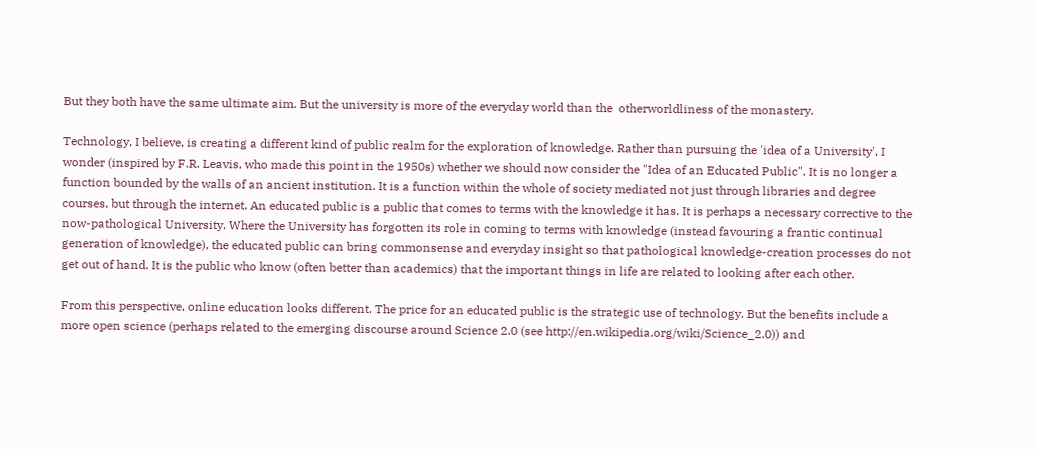But they both have the same ultimate aim. But the university is more of the everyday world than the  otherworldliness of the monastery.

Technology, I believe, is creating a different kind of public realm for the exploration of knowledge. Rather than pursuing the 'idea of a University', I wonder (inspired by F.R. Leavis, who made this point in the 1950s) whether we should now consider the "Idea of an Educated Public". It is no longer a function bounded by the walls of an ancient institution. It is a function within the whole of society mediated not just through libraries and degree courses, but through the internet. An educated public is a public that comes to terms with the knowledge it has. It is perhaps a necessary corrective to the now-pathological University. Where the University has forgotten its role in coming to terms with knowledge (instead favouring a frantic continual generation of knowledge), the educated public can bring commonsense and everyday insight so that pathological knowledge-creation processes do not get out of hand. It is the public who know (often better than academics) that the important things in life are related to looking after each other.

From this perspective, online education looks different. The price for an educated public is the strategic use of technology. But the benefits include a more open science (perhaps related to the emerging discourse around Science 2.0 (see http://en.wikipedia.org/wiki/Science_2.0)) and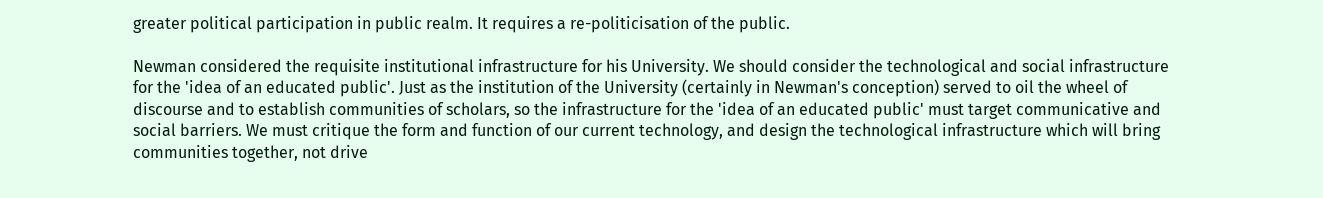greater political participation in public realm. It requires a re-politicisation of the public.

Newman considered the requisite institutional infrastructure for his University. We should consider the technological and social infrastructure for the 'idea of an educated public'. Just as the institution of the University (certainly in Newman's conception) served to oil the wheel of discourse and to establish communities of scholars, so the infrastructure for the 'idea of an educated public' must target communicative and social barriers. We must critique the form and function of our current technology, and design the technological infrastructure which will bring communities together, not drive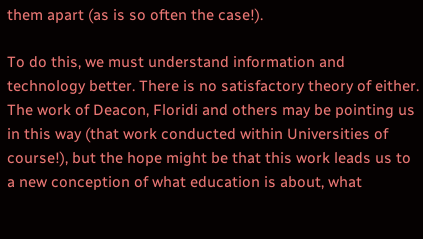them apart (as is so often the case!).

To do this, we must understand information and technology better. There is no satisfactory theory of either. The work of Deacon, Floridi and others may be pointing us in this way (that work conducted within Universities of course!), but the hope might be that this work leads us to a new conception of what education is about, what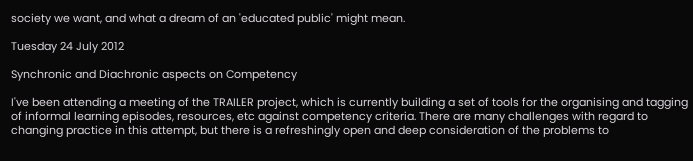society we want, and what a dream of an 'educated public' might mean.

Tuesday 24 July 2012

Synchronic and Diachronic aspects on Competency

I've been attending a meeting of the TRAILER project, which is currently building a set of tools for the organising and tagging of informal learning episodes, resources, etc against competency criteria. There are many challenges with regard to changing practice in this attempt, but there is a refreshingly open and deep consideration of the problems to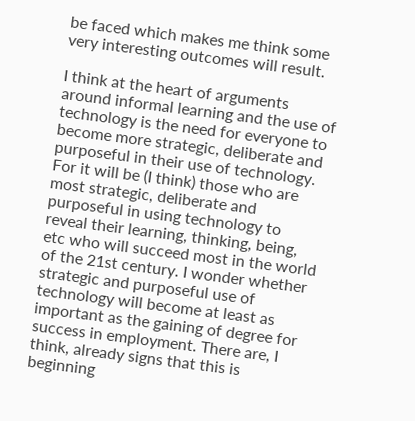be faced which makes me think some very interesting outcomes will result.

I think at the heart of arguments around informal learning and the use of technology is the need for everyone to become more strategic, deliberate and purposeful in their use of technology. For it will be (I think) those who are most strategic, deliberate and purposeful in using technology to reveal their learning, thinking, being, etc who will succeed most in the world of the 21st century. I wonder whether strategic and purposeful use of technology will become at least as important as the gaining of degree for success in employment. There are, I think, already signs that this is beginning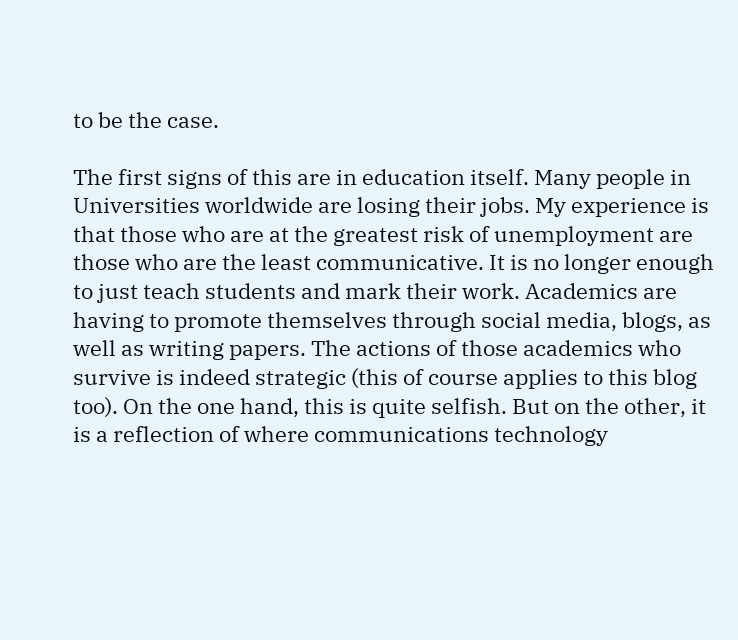to be the case.

The first signs of this are in education itself. Many people in Universities worldwide are losing their jobs. My experience is that those who are at the greatest risk of unemployment are those who are the least communicative. It is no longer enough to just teach students and mark their work. Academics are having to promote themselves through social media, blogs, as well as writing papers. The actions of those academics who survive is indeed strategic (this of course applies to this blog too). On the one hand, this is quite selfish. But on the other, it is a reflection of where communications technology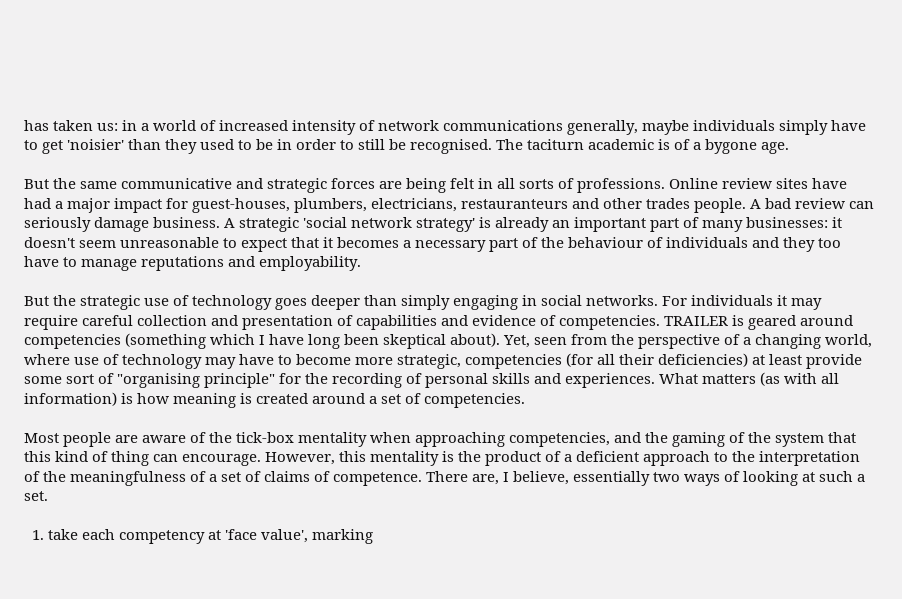has taken us: in a world of increased intensity of network communications generally, maybe individuals simply have to get 'noisier' than they used to be in order to still be recognised. The taciturn academic is of a bygone age.

But the same communicative and strategic forces are being felt in all sorts of professions. Online review sites have had a major impact for guest-houses, plumbers, electricians, restauranteurs and other trades people. A bad review can seriously damage business. A strategic 'social network strategy' is already an important part of many businesses: it doesn't seem unreasonable to expect that it becomes a necessary part of the behaviour of individuals and they too have to manage reputations and employability.

But the strategic use of technology goes deeper than simply engaging in social networks. For individuals it may require careful collection and presentation of capabilities and evidence of competencies. TRAILER is geared around competencies (something which I have long been skeptical about). Yet, seen from the perspective of a changing world, where use of technology may have to become more strategic, competencies (for all their deficiencies) at least provide some sort of "organising principle" for the recording of personal skills and experiences. What matters (as with all information) is how meaning is created around a set of competencies.

Most people are aware of the tick-box mentality when approaching competencies, and the gaming of the system that this kind of thing can encourage. However, this mentality is the product of a deficient approach to the interpretation of the meaningfulness of a set of claims of competence. There are, I believe, essentially two ways of looking at such a set.

  1. take each competency at 'face value', marking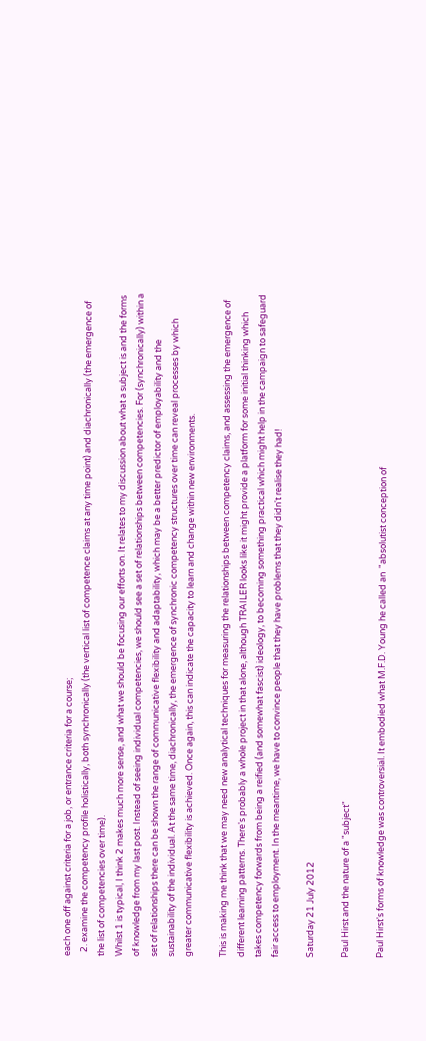each one off against criteria for a job, or entrance criteria for a course;
  2. examine the competency profile holistically, both synchronically (the vertical list of competence claims at any time point) and diachronically (the emergence of the list of competencies over time).
Whilst 1 is typical, I think 2 makes much more sense, and what we should be focusing our efforts on. It relates to my discussion about what a subject is and the forms of knowledge from my last post. Instead of seeing individual competencies, we should see a set of relationships between competencies. For (synchronically) within a set of relationships there can be shown the range of communicative flexibility and adaptability, which may be a better predictor of employability and the sustainability of the individual. At the same time, diachronically, the emergence of synchronic competency structures over time can reveal processes by which greater communicative flexibility is achieved. Once again, this can indicate the capacity to learn and change within new environments.

This is making me think that we may need new analytical techniques for measuring the relationships between competency claims, and assessing the emergence of different learning patterns. There's probably a whole project in that alone, although TRAILER looks like it might provide a platform for some initial thinking which takes competency forwards from being a reified (and somewhat fascist) ideology, to becoming something practical which might help in the campaign to safeguard fair access to employment. In the meantime, we have to convince people that they have problems that they didn't realise they had!

Saturday 21 July 2012

Paul Hirst and the nature of a "subject"

Paul Hirst's forms of knowledge was controversial. It embodied what M.F.D. Young he called an  "absolutist conception of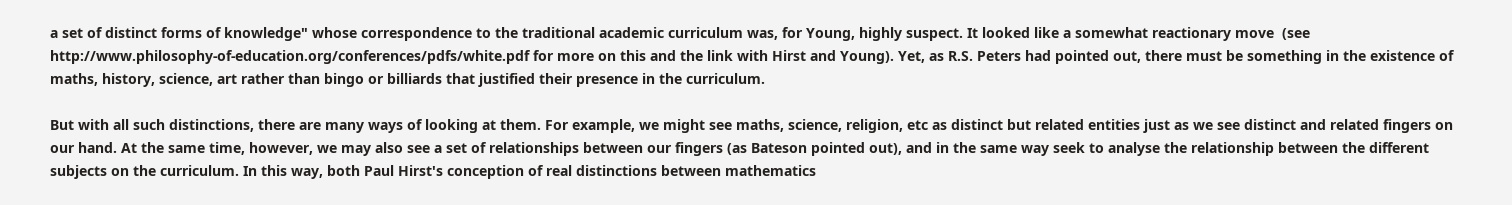a set of distinct forms of knowledge" whose correspondence to the traditional academic curriculum was, for Young, highly suspect. It looked like a somewhat reactionary move  (see http://www.philosophy-of-education.org/conferences/pdfs/white.pdf for more on this and the link with Hirst and Young). Yet, as R.S. Peters had pointed out, there must be something in the existence of maths, history, science, art rather than bingo or billiards that justified their presence in the curriculum.

But with all such distinctions, there are many ways of looking at them. For example, we might see maths, science, religion, etc as distinct but related entities just as we see distinct and related fingers on our hand. At the same time, however, we may also see a set of relationships between our fingers (as Bateson pointed out), and in the same way seek to analyse the relationship between the different subjects on the curriculum. In this way, both Paul Hirst's conception of real distinctions between mathematics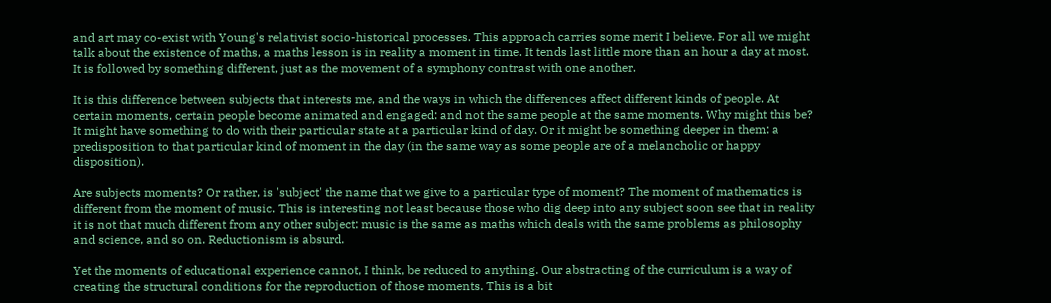and art may co-exist with Young's relativist socio-historical processes. This approach carries some merit I believe. For all we might talk about the existence of maths, a maths lesson is in reality a moment in time. It tends last little more than an hour a day at most. It is followed by something different, just as the movement of a symphony contrast with one another.

It is this difference between subjects that interests me, and the ways in which the differences affect different kinds of people. At certain moments, certain people become animated and engaged: and not the same people at the same moments. Why might this be? It might have something to do with their particular state at a particular kind of day. Or it might be something deeper in them: a predisposition to that particular kind of moment in the day (in the same way as some people are of a melancholic or happy disposition).

Are subjects moments? Or rather, is 'subject' the name that we give to a particular type of moment? The moment of mathematics is different from the moment of music. This is interesting not least because those who dig deep into any subject soon see that in reality it is not that much different from any other subject: music is the same as maths which deals with the same problems as philosophy and science, and so on. Reductionism is absurd.

Yet the moments of educational experience cannot, I think, be reduced to anything. Our abstracting of the curriculum is a way of creating the structural conditions for the reproduction of those moments. This is a bit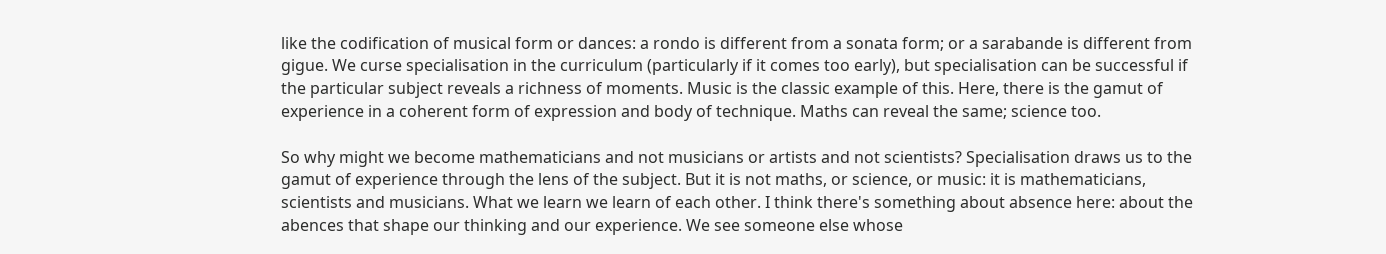like the codification of musical form or dances: a rondo is different from a sonata form; or a sarabande is different from gigue. We curse specialisation in the curriculum (particularly if it comes too early), but specialisation can be successful if the particular subject reveals a richness of moments. Music is the classic example of this. Here, there is the gamut of experience in a coherent form of expression and body of technique. Maths can reveal the same; science too.

So why might we become mathematicians and not musicians or artists and not scientists? Specialisation draws us to the gamut of experience through the lens of the subject. But it is not maths, or science, or music: it is mathematicians, scientists and musicians. What we learn we learn of each other. I think there's something about absence here: about the abences that shape our thinking and our experience. We see someone else whose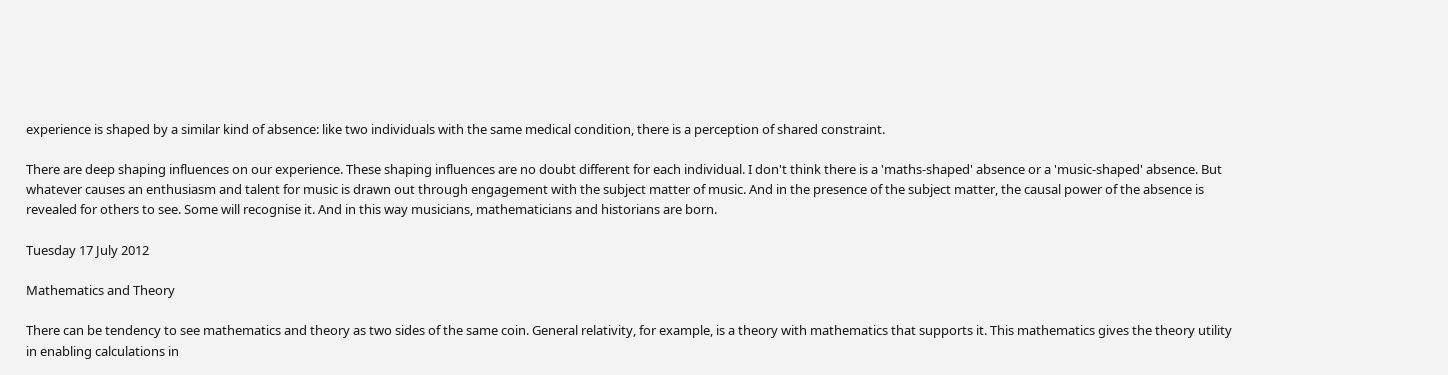experience is shaped by a similar kind of absence: like two individuals with the same medical condition, there is a perception of shared constraint.

There are deep shaping influences on our experience. These shaping influences are no doubt different for each individual. I don't think there is a 'maths-shaped' absence or a 'music-shaped' absence. But whatever causes an enthusiasm and talent for music is drawn out through engagement with the subject matter of music. And in the presence of the subject matter, the causal power of the absence is revealed for others to see. Some will recognise it. And in this way musicians, mathematicians and historians are born.

Tuesday 17 July 2012

Mathematics and Theory

There can be tendency to see mathematics and theory as two sides of the same coin. General relativity, for example, is a theory with mathematics that supports it. This mathematics gives the theory utility in enabling calculations in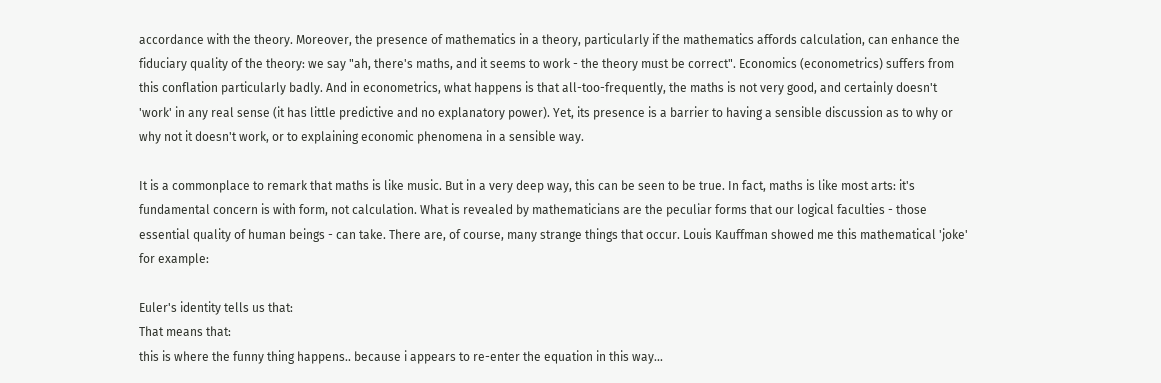accordance with the theory. Moreover, the presence of mathematics in a theory, particularly if the mathematics affords calculation, can enhance the fiduciary quality of the theory: we say "ah, there's maths, and it seems to work - the theory must be correct". Economics (econometrics) suffers from this conflation particularly badly. And in econometrics, what happens is that all-too-frequently, the maths is not very good, and certainly doesn't 'work' in any real sense (it has little predictive and no explanatory power). Yet, its presence is a barrier to having a sensible discussion as to why or why not it doesn't work, or to explaining economic phenomena in a sensible way.

It is a commonplace to remark that maths is like music. But in a very deep way, this can be seen to be true. In fact, maths is like most arts: it's fundamental concern is with form, not calculation. What is revealed by mathematicians are the peculiar forms that our logical faculties - those essential quality of human beings - can take. There are, of course, many strange things that occur. Louis Kauffman showed me this mathematical 'joke' for example:

Euler's identity tells us that:
That means that:
this is where the funny thing happens.. because i appears to re-enter the equation in this way...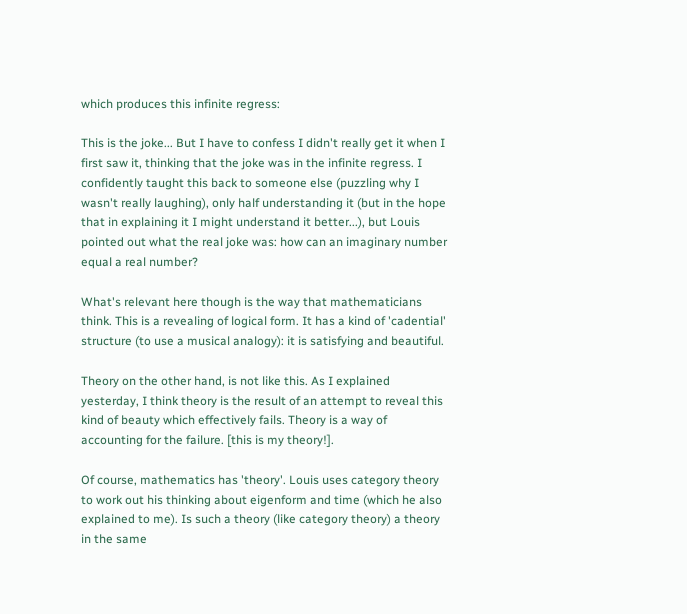which produces this infinite regress:

This is the joke... But I have to confess I didn't really get it when I first saw it, thinking that the joke was in the infinite regress. I confidently taught this back to someone else (puzzling why I wasn't really laughing), only half understanding it (but in the hope that in explaining it I might understand it better...), but Louis pointed out what the real joke was: how can an imaginary number equal a real number?

What's relevant here though is the way that mathematicians think. This is a revealing of logical form. It has a kind of 'cadential' structure (to use a musical analogy): it is satisfying and beautiful.

Theory on the other hand, is not like this. As I explained yesterday, I think theory is the result of an attempt to reveal this kind of beauty which effectively fails. Theory is a way of accounting for the failure. [this is my theory!].

Of course, mathematics has 'theory'. Louis uses category theory to work out his thinking about eigenform and time (which he also explained to me). Is such a theory (like category theory) a theory in the same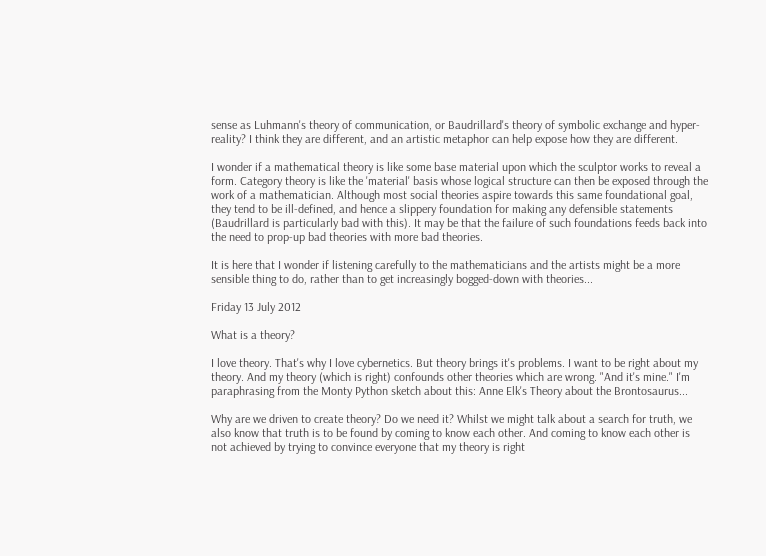sense as Luhmann's theory of communication, or Baudrillard's theory of symbolic exchange and hyper-reality? I think they are different, and an artistic metaphor can help expose how they are different.

I wonder if a mathematical theory is like some base material upon which the sculptor works to reveal a form. Category theory is like the 'material' basis whose logical structure can then be exposed through the work of a mathematician. Although most social theories aspire towards this same foundational goal, they tend to be ill-defined, and hence a slippery foundation for making any defensible statements (Baudrillard is particularly bad with this). It may be that the failure of such foundations feeds back into the need to prop-up bad theories with more bad theories.

It is here that I wonder if listening carefully to the mathematicians and the artists might be a more sensible thing to do, rather than to get increasingly bogged-down with theories...

Friday 13 July 2012

What is a theory?

I love theory. That's why I love cybernetics. But theory brings it's problems. I want to be right about my  theory. And my theory (which is right) confounds other theories which are wrong. "And it's mine." I'm paraphrasing from the Monty Python sketch about this: Anne Elk's Theory about the Brontosaurus...

Why are we driven to create theory? Do we need it? Whilst we might talk about a search for truth, we also know that truth is to be found by coming to know each other. And coming to know each other is not achieved by trying to convince everyone that my theory is right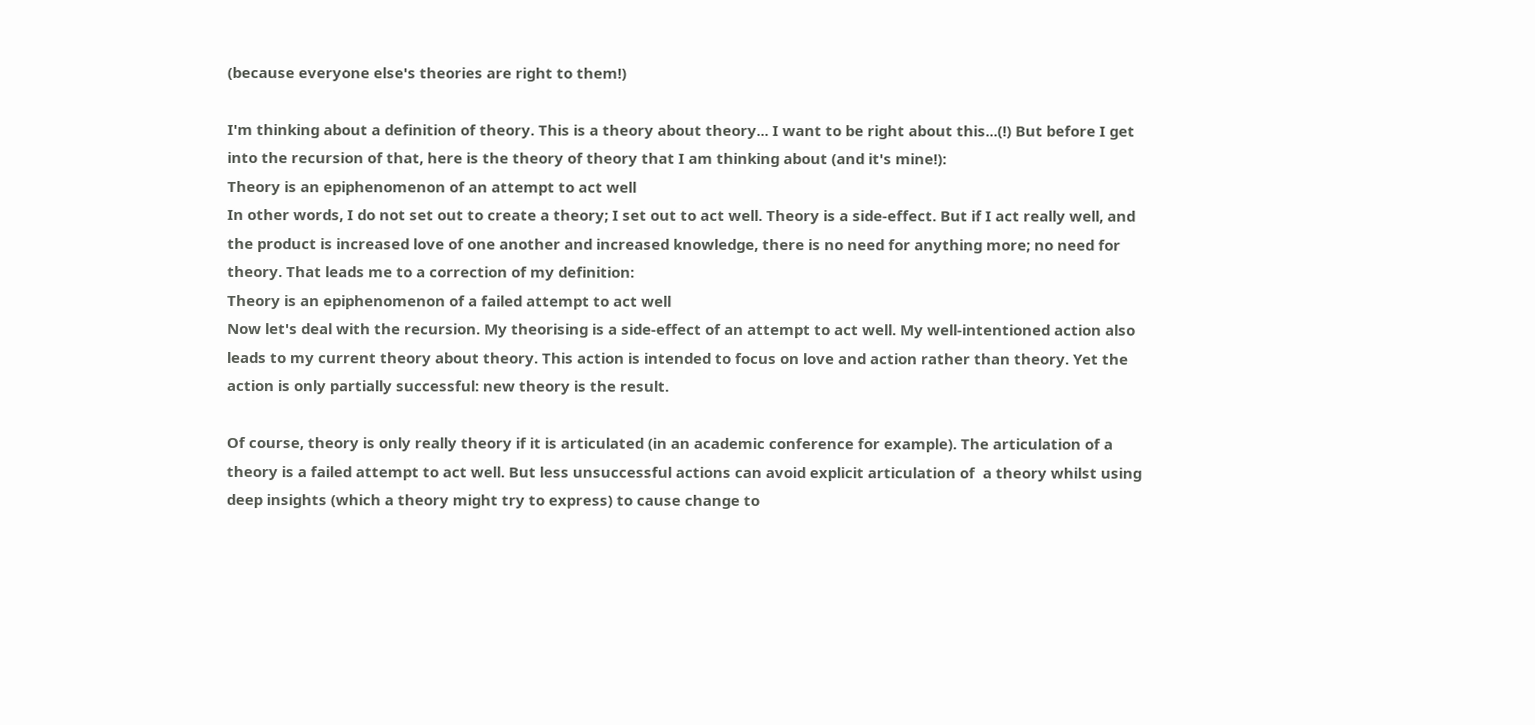(because everyone else's theories are right to them!)

I'm thinking about a definition of theory. This is a theory about theory... I want to be right about this...(!) But before I get into the recursion of that, here is the theory of theory that I am thinking about (and it's mine!):
Theory is an epiphenomenon of an attempt to act well
In other words, I do not set out to create a theory; I set out to act well. Theory is a side-effect. But if I act really well, and the product is increased love of one another and increased knowledge, there is no need for anything more; no need for theory. That leads me to a correction of my definition:
Theory is an epiphenomenon of a failed attempt to act well
Now let's deal with the recursion. My theorising is a side-effect of an attempt to act well. My well-intentioned action also leads to my current theory about theory. This action is intended to focus on love and action rather than theory. Yet the action is only partially successful: new theory is the result.

Of course, theory is only really theory if it is articulated (in an academic conference for example). The articulation of a theory is a failed attempt to act well. But less unsuccessful actions can avoid explicit articulation of  a theory whilst using deep insights (which a theory might try to express) to cause change to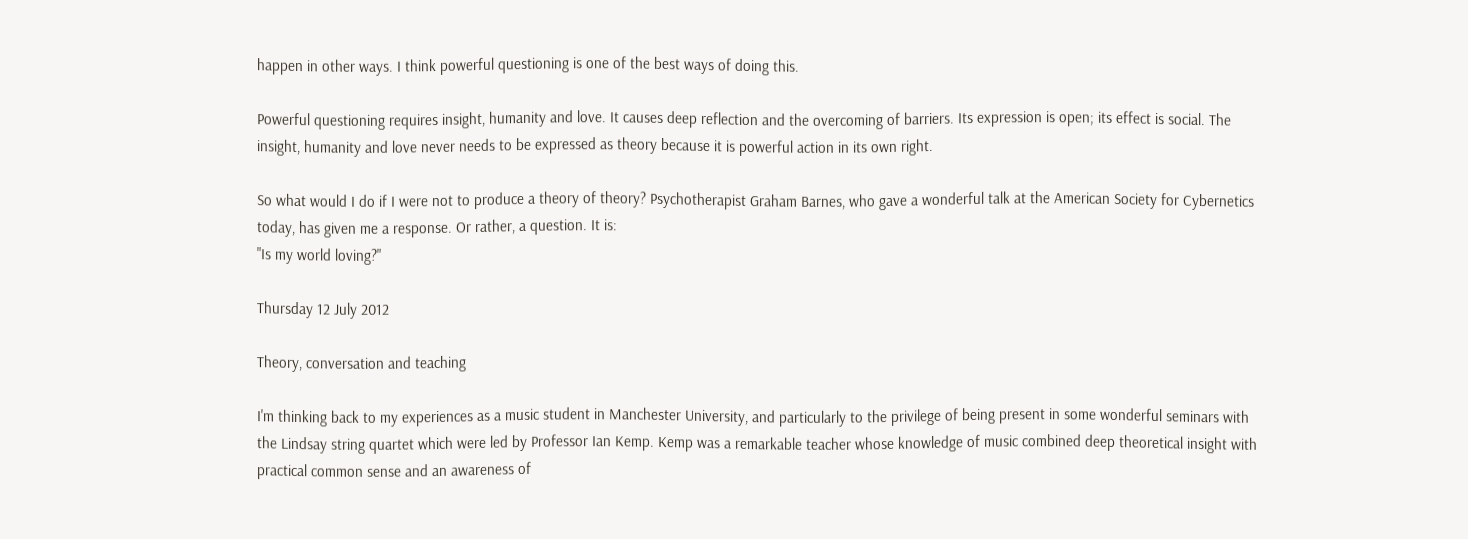happen in other ways. I think powerful questioning is one of the best ways of doing this.

Powerful questioning requires insight, humanity and love. It causes deep reflection and the overcoming of barriers. Its expression is open; its effect is social. The insight, humanity and love never needs to be expressed as theory because it is powerful action in its own right.

So what would I do if I were not to produce a theory of theory? Psychotherapist Graham Barnes, who gave a wonderful talk at the American Society for Cybernetics today, has given me a response. Or rather, a question. It is:
"Is my world loving?"

Thursday 12 July 2012

Theory, conversation and teaching

I'm thinking back to my experiences as a music student in Manchester University, and particularly to the privilege of being present in some wonderful seminars with the Lindsay string quartet which were led by Professor Ian Kemp. Kemp was a remarkable teacher whose knowledge of music combined deep theoretical insight with practical common sense and an awareness of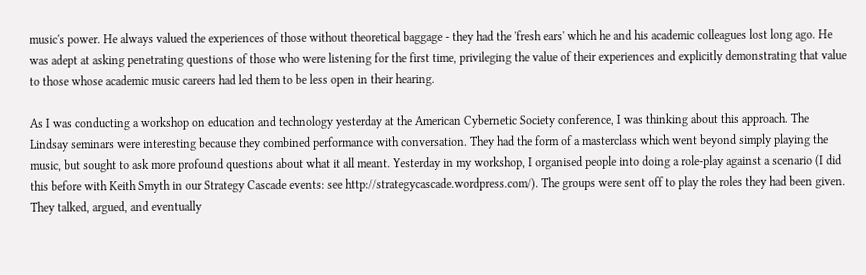music's power. He always valued the experiences of those without theoretical baggage - they had the 'fresh ears' which he and his academic colleagues lost long ago. He was adept at asking penetrating questions of those who were listening for the first time, privileging the value of their experiences and explicitly demonstrating that value to those whose academic music careers had led them to be less open in their hearing.

As I was conducting a workshop on education and technology yesterday at the American Cybernetic Society conference, I was thinking about this approach. The Lindsay seminars were interesting because they combined performance with conversation. They had the form of a masterclass which went beyond simply playing the music, but sought to ask more profound questions about what it all meant. Yesterday in my workshop, I organised people into doing a role-play against a scenario (I did this before with Keith Smyth in our Strategy Cascade events: see http://strategycascade.wordpress.com/). The groups were sent off to play the roles they had been given. They talked, argued, and eventually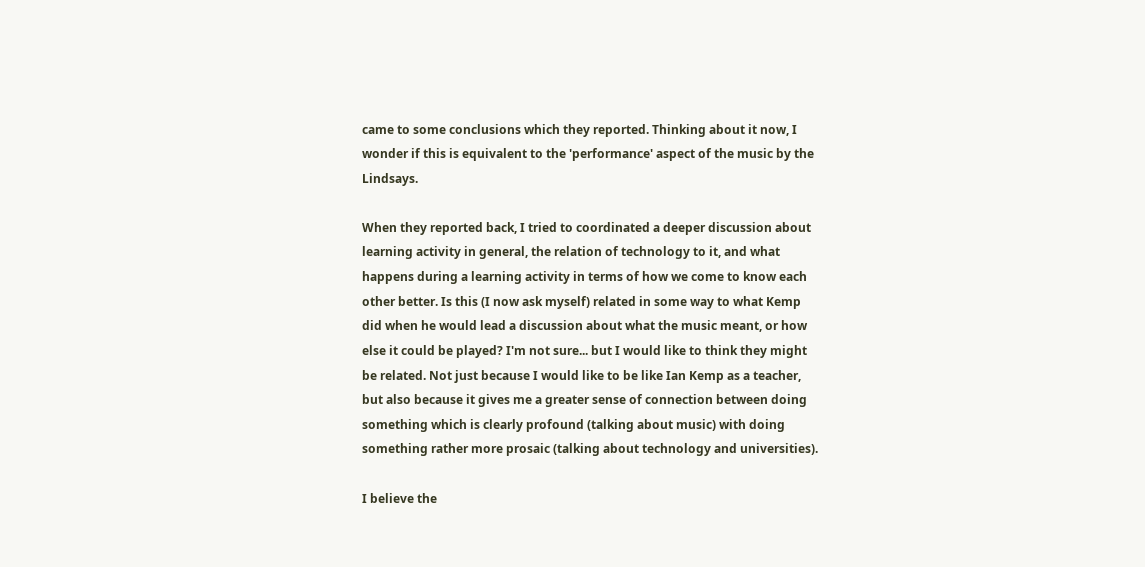came to some conclusions which they reported. Thinking about it now, I wonder if this is equivalent to the 'performance' aspect of the music by the Lindsays.

When they reported back, I tried to coordinated a deeper discussion about learning activity in general, the relation of technology to it, and what happens during a learning activity in terms of how we come to know each other better. Is this (I now ask myself) related in some way to what Kemp did when he would lead a discussion about what the music meant, or how else it could be played? I'm not sure... but I would like to think they might be related. Not just because I would like to be like Ian Kemp as a teacher, but also because it gives me a greater sense of connection between doing something which is clearly profound (talking about music) with doing something rather more prosaic (talking about technology and universities).

I believe the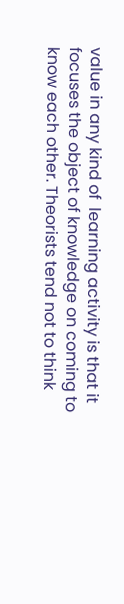value in any kind of  learning activity is that it focuses the object of knowledge on coming to know each other. Theorists tend not to think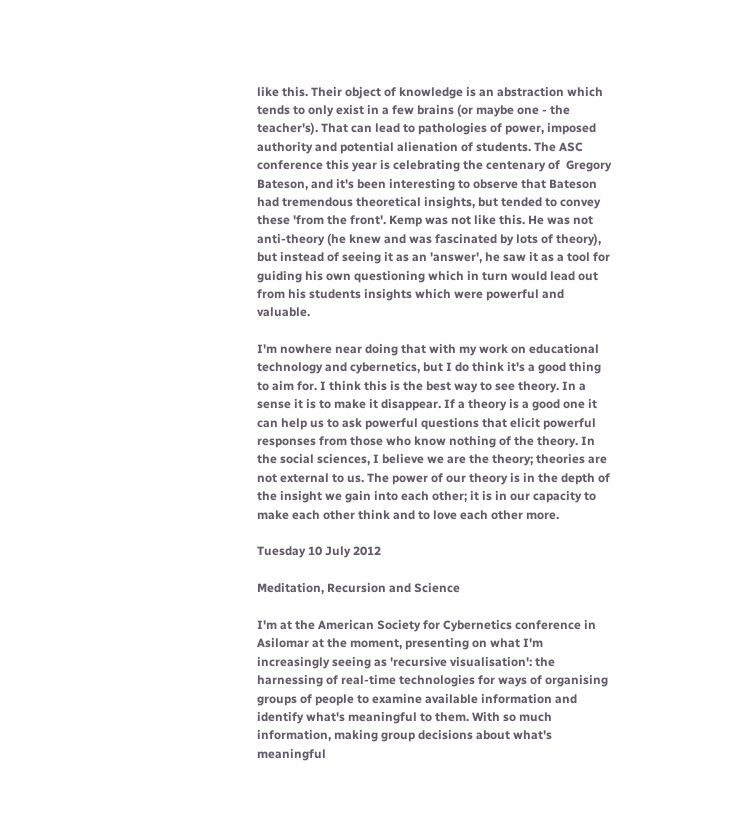like this. Their object of knowledge is an abstraction which tends to only exist in a few brains (or maybe one - the teacher's). That can lead to pathologies of power, imposed authority and potential alienation of students. The ASC conference this year is celebrating the centenary of  Gregory Bateson, and it's been interesting to observe that Bateson had tremendous theoretical insights, but tended to convey these 'from the front'. Kemp was not like this. He was not anti-theory (he knew and was fascinated by lots of theory), but instead of seeing it as an 'answer', he saw it as a tool for guiding his own questioning which in turn would lead out from his students insights which were powerful and valuable.

I'm nowhere near doing that with my work on educational technology and cybernetics, but I do think it's a good thing to aim for. I think this is the best way to see theory. In a sense it is to make it disappear. If a theory is a good one it can help us to ask powerful questions that elicit powerful responses from those who know nothing of the theory. In the social sciences, I believe we are the theory; theories are not external to us. The power of our theory is in the depth of the insight we gain into each other; it is in our capacity to make each other think and to love each other more.

Tuesday 10 July 2012

Meditation, Recursion and Science

I'm at the American Society for Cybernetics conference in Asilomar at the moment, presenting on what I'm increasingly seeing as 'recursive visualisation': the harnessing of real-time technologies for ways of organising groups of people to examine available information and identify what's meaningful to them. With so much information, making group decisions about what's meaningful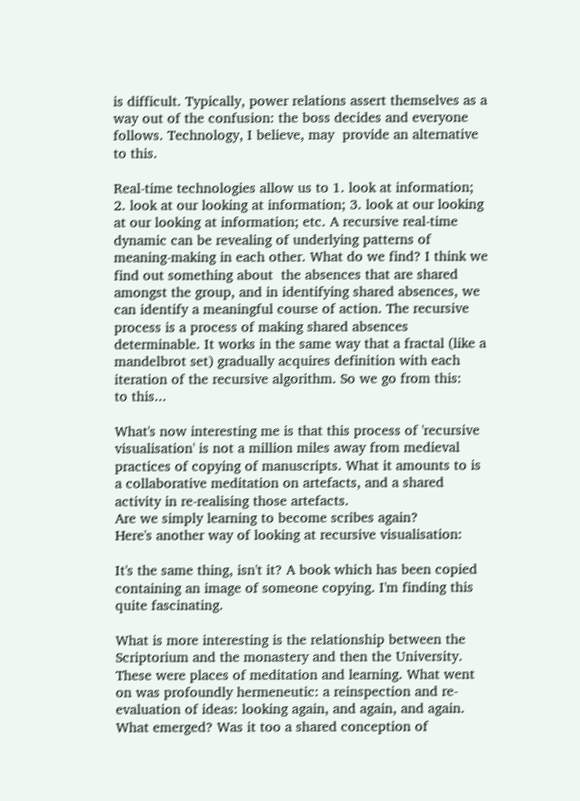is difficult. Typically, power relations assert themselves as a way out of the confusion: the boss decides and everyone follows. Technology, I believe, may  provide an alternative to this.

Real-time technologies allow us to 1. look at information; 2. look at our looking at information; 3. look at our looking at our looking at information; etc. A recursive real-time dynamic can be revealing of underlying patterns of meaning-making in each other. What do we find? I think we find out something about  the absences that are shared amongst the group, and in identifying shared absences, we can identify a meaningful course of action. The recursive process is a process of making shared absences determinable. It works in the same way that a fractal (like a mandelbrot set) gradually acquires definition with each iteration of the recursive algorithm. So we go from this:
to this...

What's now interesting me is that this process of 'recursive visualisation' is not a million miles away from medieval practices of copying of manuscripts. What it amounts to is a collaborative meditation on artefacts, and a shared activity in re-realising those artefacts.
Are we simply learning to become scribes again?
Here's another way of looking at recursive visualisation:

It's the same thing, isn't it? A book which has been copied containing an image of someone copying. I'm finding this quite fascinating.

What is more interesting is the relationship between the Scriptorium and the monastery and then the University. These were places of meditation and learning. What went on was profoundly hermeneutic: a reinspection and re-evaluation of ideas: looking again, and again, and again. What emerged? Was it too a shared conception of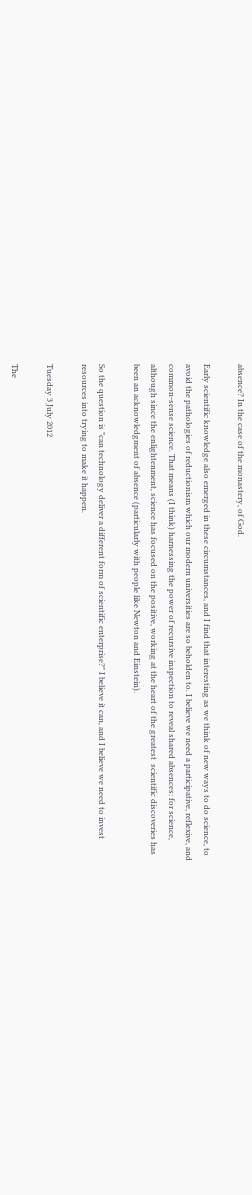absence? In the case of the monastery, of God.

Early scientific knowledge also emerged in these circumstances, and I find that interesting as we think of new ways to do science, to avoid the pathologies of reductionism which our modern universities are so beholden to. I believe we need a participative, reflexive, and common-sense science. That means (I think) harnessing the power of recursive inspection to reveal shared absences: for science, although since the enlightenment, science has focused on the positive, working at the heart of the greatest  scientific discoveries has been an acknowledgment of absence (particularly with people like Newton and Einstein).

So the question is "can technology deliver a different form of scientific enterprise?" I believe it can, and I believe we need to invest resources into trying to make it happen.

Tuesday 3 July 2012

The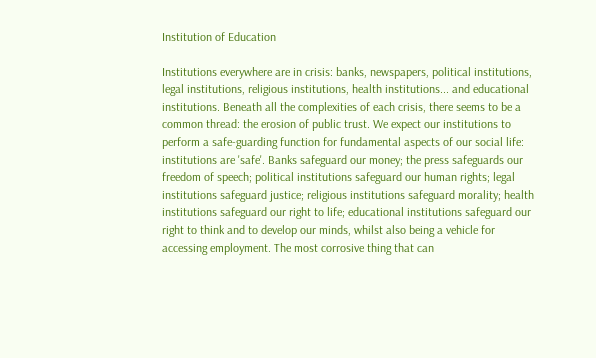Institution of Education

Institutions everywhere are in crisis: banks, newspapers, political institutions, legal institutions, religious institutions, health institutions... and educational institutions. Beneath all the complexities of each crisis, there seems to be a common thread: the erosion of public trust. We expect our institutions to perform a safe-guarding function for fundamental aspects of our social life: institutions are 'safe'. Banks safeguard our money; the press safeguards our freedom of speech; political institutions safeguard our human rights; legal institutions safeguard justice; religious institutions safeguard morality; health institutions safeguard our right to life; educational institutions safeguard our right to think and to develop our minds, whilst also being a vehicle for accessing employment. The most corrosive thing that can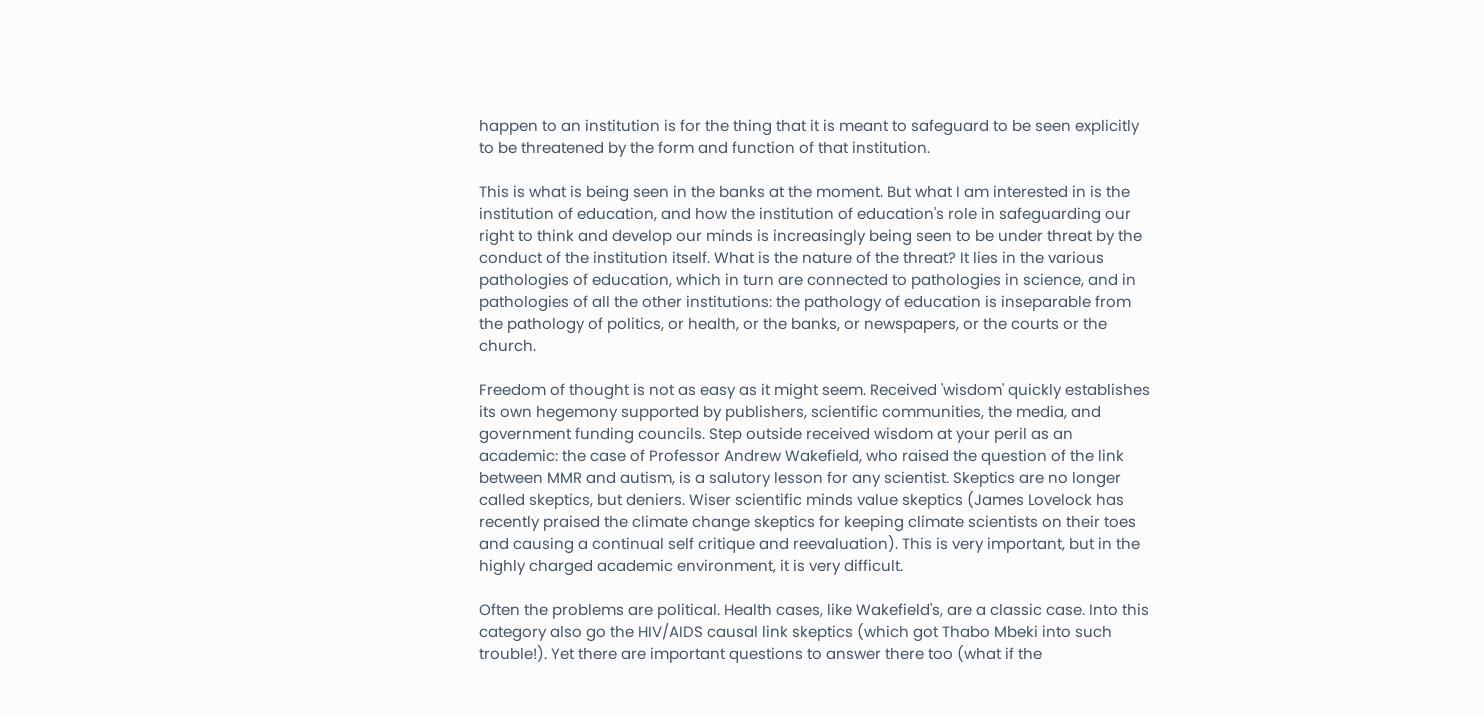happen to an institution is for the thing that it is meant to safeguard to be seen explicitly to be threatened by the form and function of that institution.

This is what is being seen in the banks at the moment. But what I am interested in is the institution of education, and how the institution of education's role in safeguarding our right to think and develop our minds is increasingly being seen to be under threat by the conduct of the institution itself. What is the nature of the threat? It lies in the various pathologies of education, which in turn are connected to pathologies in science, and in pathologies of all the other institutions: the pathology of education is inseparable from the pathology of politics, or health, or the banks, or newspapers, or the courts or the church.

Freedom of thought is not as easy as it might seem. Received 'wisdom' quickly establishes its own hegemony supported by publishers, scientific communities, the media, and government funding councils. Step outside received wisdom at your peril as an academic: the case of Professor Andrew Wakefield, who raised the question of the link between MMR and autism, is a salutory lesson for any scientist. Skeptics are no longer called skeptics, but deniers. Wiser scientific minds value skeptics (James Lovelock has recently praised the climate change skeptics for keeping climate scientists on their toes and causing a continual self critique and reevaluation). This is very important, but in the highly charged academic environment, it is very difficult.

Often the problems are political. Health cases, like Wakefield's, are a classic case. Into this category also go the HIV/AIDS causal link skeptics (which got Thabo Mbeki into such trouble!). Yet there are important questions to answer there too (what if the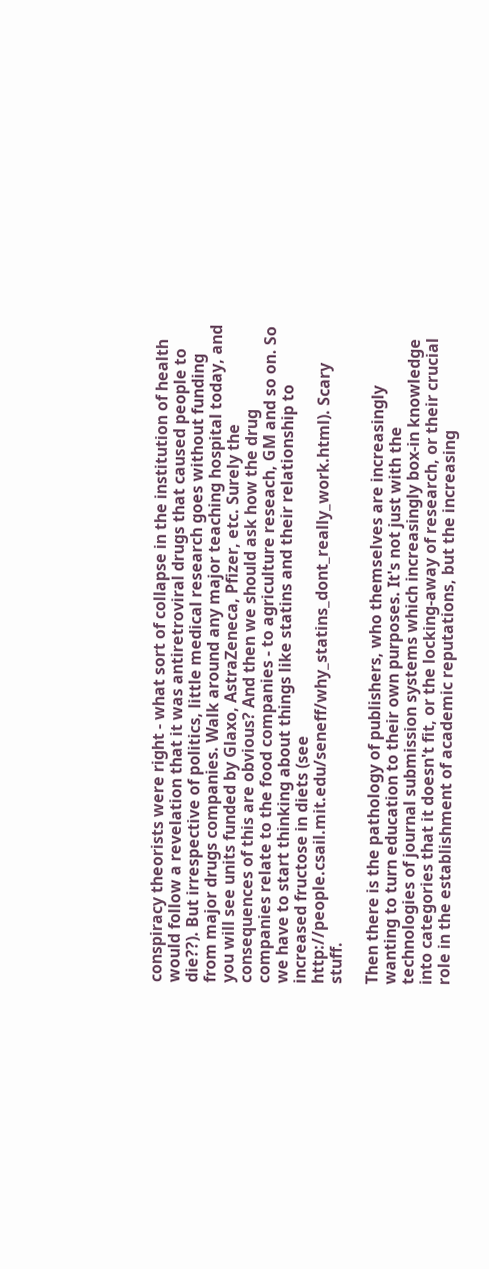conspiracy theorists were right - what sort of collapse in the institution of health would follow a revelation that it was antiretroviral drugs that caused people to die??). But irrespective of politics, little medical research goes without funding from major drugs companies. Walk around any major teaching hospital today, and you will see units funded by Glaxo, AstraZeneca, Pfizer, etc. Surely the consequences of this are obvious? And then we should ask how the drug companies relate to the food companies - to agriculture reseach, GM and so on. So we have to start thinking about things like statins and their relationship to increased fructose in diets (see http://people.csail.mit.edu/seneff/why_statins_dont_really_work.html). Scary stuff.

Then there is the pathology of publishers, who themselves are increasingly wanting to turn education to their own purposes. It's not just with the technologies of journal submission systems which increasingly box-in knowledge into categories that it doesn't fit, or the locking-away of research, or their crucial role in the establishment of academic reputations, but the increasing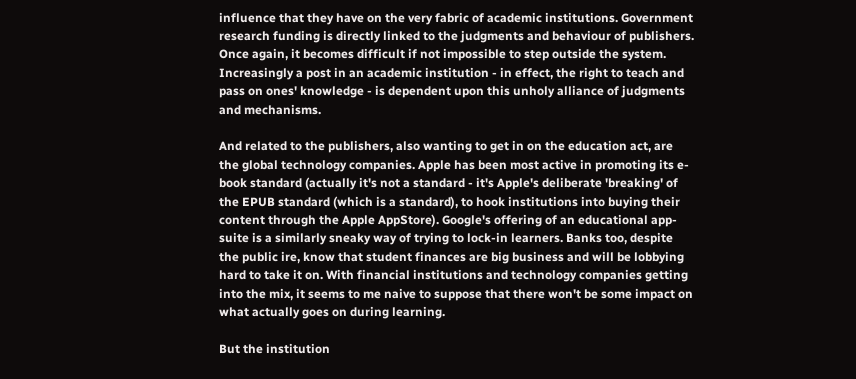influence that they have on the very fabric of academic institutions. Government research funding is directly linked to the judgments and behaviour of publishers. Once again, it becomes difficult if not impossible to step outside the system. Increasingly a post in an academic institution - in effect, the right to teach and pass on ones' knowledge - is dependent upon this unholy alliance of judgments and mechanisms.

And related to the publishers, also wanting to get in on the education act, are the global technology companies. Apple has been most active in promoting its e-book standard (actually it's not a standard - it's Apple's deliberate 'breaking' of the EPUB standard (which is a standard), to hook institutions into buying their content through the Apple AppStore). Google's offering of an educational app-suite is a similarly sneaky way of trying to lock-in learners. Banks too, despite the public ire, know that student finances are big business and will be lobbying hard to take it on. With financial institutions and technology companies getting into the mix, it seems to me naive to suppose that there won't be some impact on what actually goes on during learning.

But the institution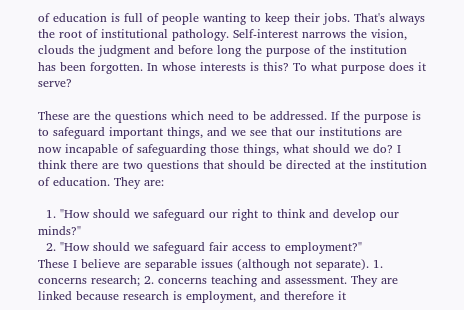of education is full of people wanting to keep their jobs. That's always the root of institutional pathology. Self-interest narrows the vision, clouds the judgment and before long the purpose of the institution has been forgotten. In whose interests is this? To what purpose does it serve?

These are the questions which need to be addressed. If the purpose is to safeguard important things, and we see that our institutions are now incapable of safeguarding those things, what should we do? I think there are two questions that should be directed at the institution of education. They are:

  1. "How should we safeguard our right to think and develop our minds?"
  2. "How should we safeguard fair access to employment?"
These I believe are separable issues (although not separate). 1. concerns research; 2. concerns teaching and assessment. They are linked because research is employment, and therefore it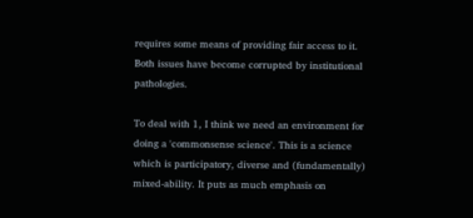requires some means of providing fair access to it. Both issues have become corrupted by institutional pathologies.

To deal with 1, I think we need an environment for doing a 'commonsense science'. This is a science which is participatory, diverse and (fundamentally) mixed-ability. It puts as much emphasis on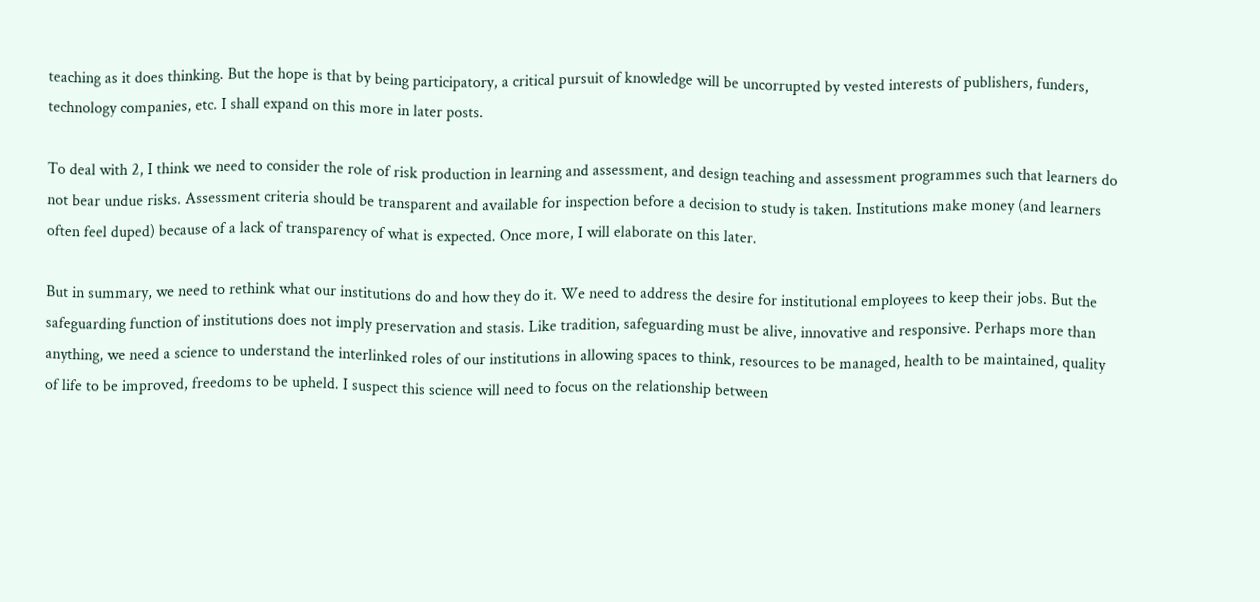teaching as it does thinking. But the hope is that by being participatory, a critical pursuit of knowledge will be uncorrupted by vested interests of publishers, funders, technology companies, etc. I shall expand on this more in later posts.

To deal with 2, I think we need to consider the role of risk production in learning and assessment, and design teaching and assessment programmes such that learners do not bear undue risks. Assessment criteria should be transparent and available for inspection before a decision to study is taken. Institutions make money (and learners often feel duped) because of a lack of transparency of what is expected. Once more, I will elaborate on this later.

But in summary, we need to rethink what our institutions do and how they do it. We need to address the desire for institutional employees to keep their jobs. But the safeguarding function of institutions does not imply preservation and stasis. Like tradition, safeguarding must be alive, innovative and responsive. Perhaps more than anything, we need a science to understand the interlinked roles of our institutions in allowing spaces to think, resources to be managed, health to be maintained, quality of life to be improved, freedoms to be upheld. I suspect this science will need to focus on the relationship between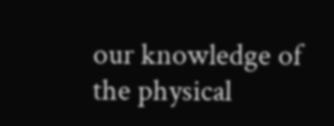our knowledge of the physical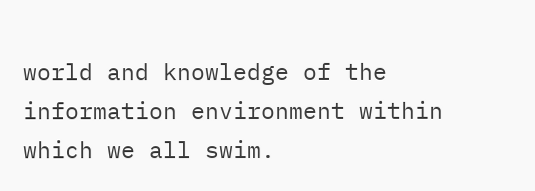world and knowledge of the information environment within which we all swim.